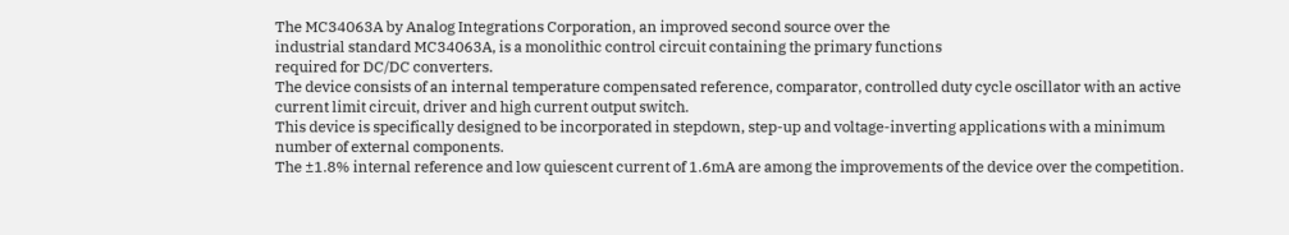The MC34063A by Analog Integrations Corporation, an improved second source over the
industrial standard MC34063A, is a monolithic control circuit containing the primary functions
required for DC/DC converters.
The device consists of an internal temperature compensated reference, comparator, controlled duty cycle oscillator with an active current limit circuit, driver and high current output switch.
This device is specifically designed to be incorporated in stepdown, step-up and voltage-inverting applications with a minimum number of external components.
The ±1.8% internal reference and low quiescent current of 1.6mA are among the improvements of the device over the competition.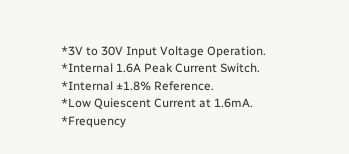*3V to 30V Input Voltage Operation.
*Internal 1.6A Peak Current Switch.
*Internal ±1.8% Reference.
*Low Quiescent Current at 1.6mA.
*Frequency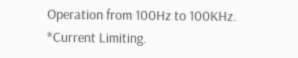Operation from 100Hz to 100KHz.
*Current Limiting.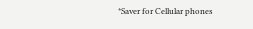*Saver for Cellular phones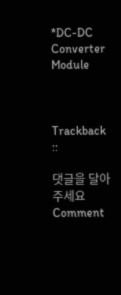*DC-DC Converter Module



Trackback ::

댓글을 달아 주세요 Comment